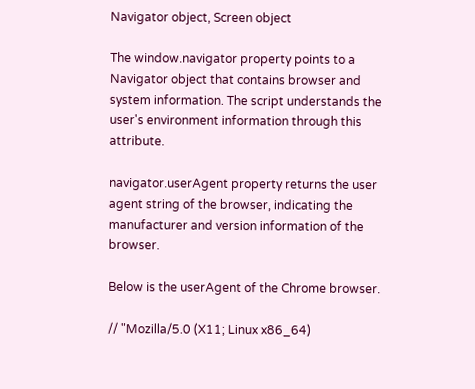Navigator object, Screen object

The window.navigator property points to a Navigator object that contains browser and system information. The script understands the user's environment information through this attribute.

navigator.userAgent property returns the user agent string of the browser, indicating the manufacturer and version information of the browser.

Below is the userAgent of the Chrome browser.

// "Mozilla/5.0 (X11; Linux x86_64)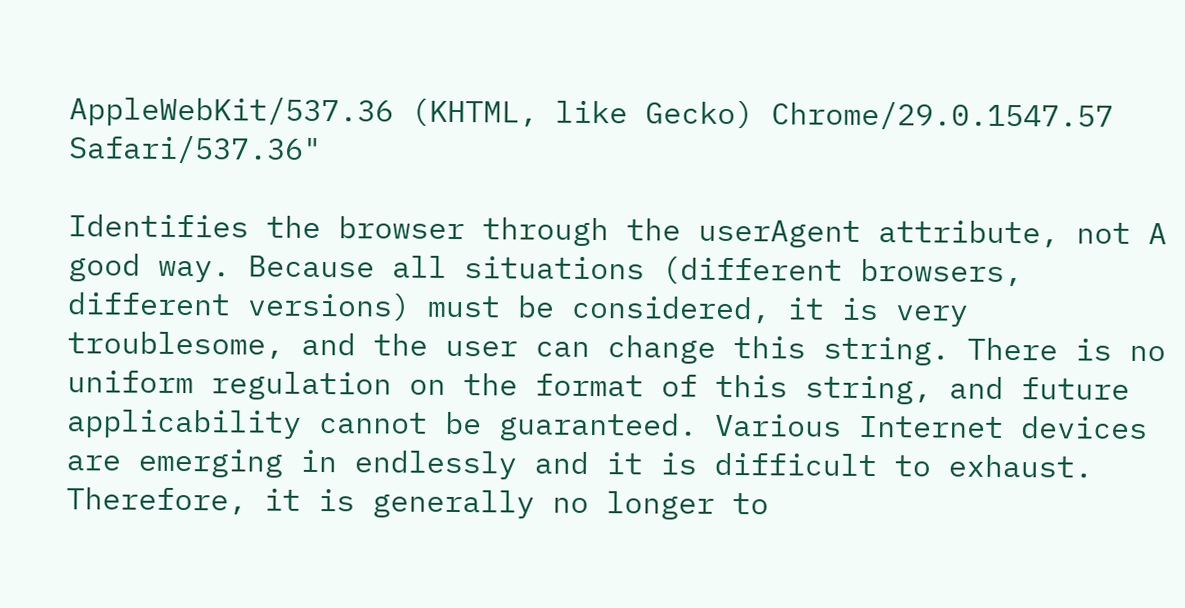AppleWebKit/537.36 (KHTML, like Gecko) Chrome/29.0.1547.57 Safari/537.36"

Identifies the browser through the userAgent attribute, not A good way. Because all situations (different browsers, different versions) must be considered, it is very troublesome, and the user can change this string. There is no uniform regulation on the format of this string, and future applicability cannot be guaranteed. Various Internet devices are emerging in endlessly and it is difficult to exhaust. Therefore, it is generally no longer to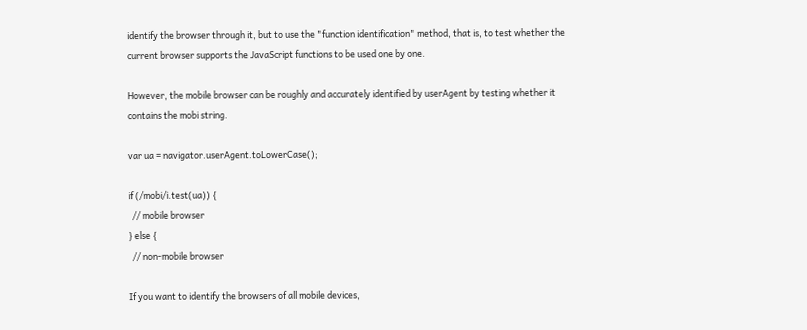identify the browser through it, but to use the "function identification" method, that is, to test whether the current browser supports the JavaScript functions to be used one by one.

However, the mobile browser can be roughly and accurately identified by userAgent by testing whether it contains the mobi string.

var ua = navigator.userAgent.toLowerCase();

if (/mobi/i.test(ua)) {
  // mobile browser
} else {
  // non-mobile browser

If you want to identify the browsers of all mobile devices,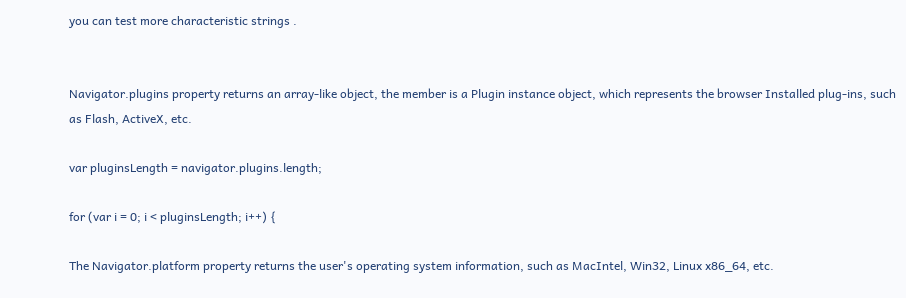you can test more characteristic strings .


Navigator.plugins property returns an array-like object, the member is a Plugin instance object, which represents the browser Installed plug-ins, such as Flash, ActiveX, etc.

var pluginsLength = navigator.plugins.length;

for (var i = 0; i < pluginsLength; i++) {

The Navigator.platform property returns the user's operating system information, such as MacIntel, Win32, Linux x86_64, etc.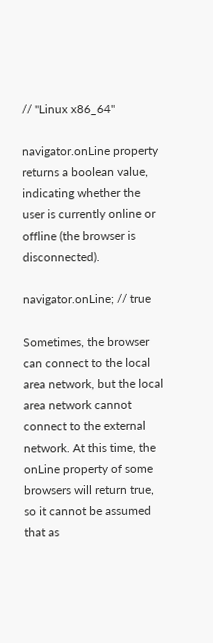// "Linux x86_64"

navigator.onLine property returns a boolean value, indicating whether the user is currently online or offline (the browser is disconnected).

navigator.onLine; // true

Sometimes, the browser can connect to the local area network, but the local area network cannot connect to the external network. At this time, the onLine property of some browsers will return true, so it cannot be assumed that as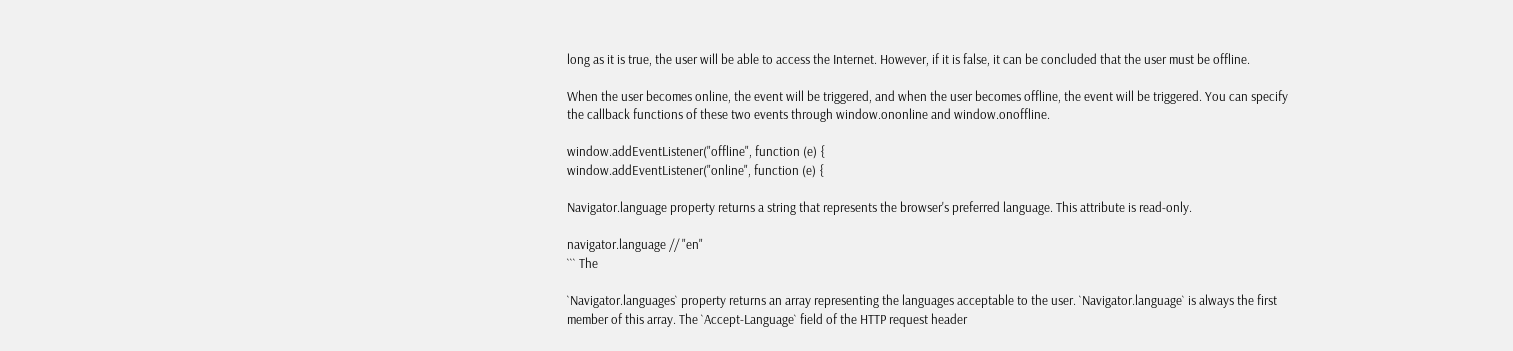long as it is true, the user will be able to access the Internet. However, if it is false, it can be concluded that the user must be offline.

When the user becomes online, the event will be triggered, and when the user becomes offline, the event will be triggered. You can specify the callback functions of these two events through window.ononline and window.onoffline.

window.addEventListener("offline", function (e) {
window.addEventListener("online", function (e) {

Navigator.language property returns a string that represents the browser's preferred language. This attribute is read-only.

navigator.language // "en"
``` The

`Navigator.languages` property returns an array representing the languages acceptable to the user. `Navigator.language` is always the first member of this array. The `Accept-Language` field of the HTTP request header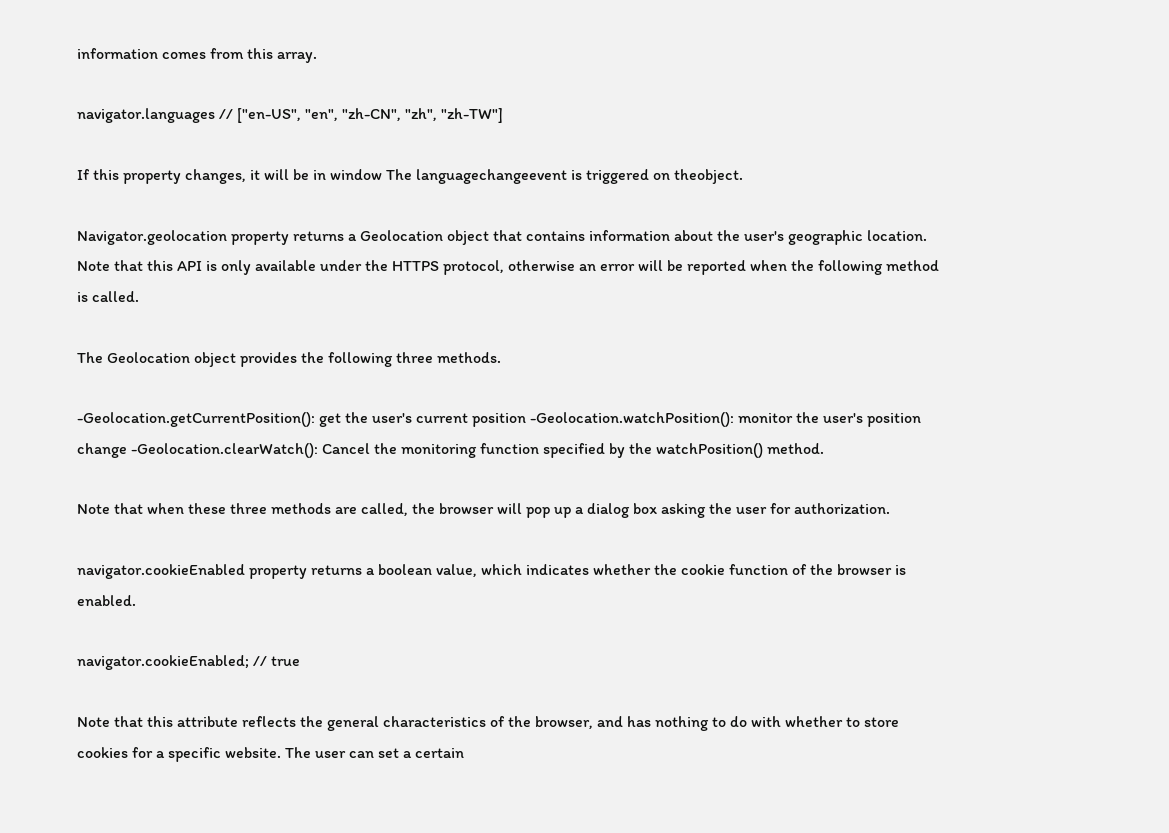information comes from this array.

navigator.languages // ["en-US", "en", "zh-CN", "zh", "zh-TW"]

If this property changes, it will be in window The languagechangeevent is triggered on theobject.

Navigator.geolocation property returns a Geolocation object that contains information about the user's geographic location. Note that this API is only available under the HTTPS protocol, otherwise an error will be reported when the following method is called.

The Geolocation object provides the following three methods.

-Geolocation.getCurrentPosition(): get the user's current position -Geolocation.watchPosition(): monitor the user's position change -Geolocation.clearWatch(): Cancel the monitoring function specified by the watchPosition() method.

Note that when these three methods are called, the browser will pop up a dialog box asking the user for authorization.

navigator.cookieEnabled property returns a boolean value, which indicates whether the cookie function of the browser is enabled.

navigator.cookieEnabled; // true

Note that this attribute reflects the general characteristics of the browser, and has nothing to do with whether to store cookies for a specific website. The user can set a certain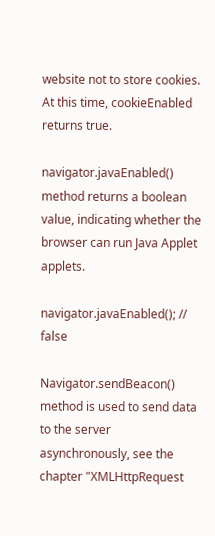website not to store cookies. At this time, cookieEnabled returns true.

navigator.javaEnabled() method returns a boolean value, indicating whether the browser can run Java Applet applets.

navigator.javaEnabled(); // false

Navigator.sendBeacon() method is used to send data to the server asynchronously, see the chapter "XMLHttpRequest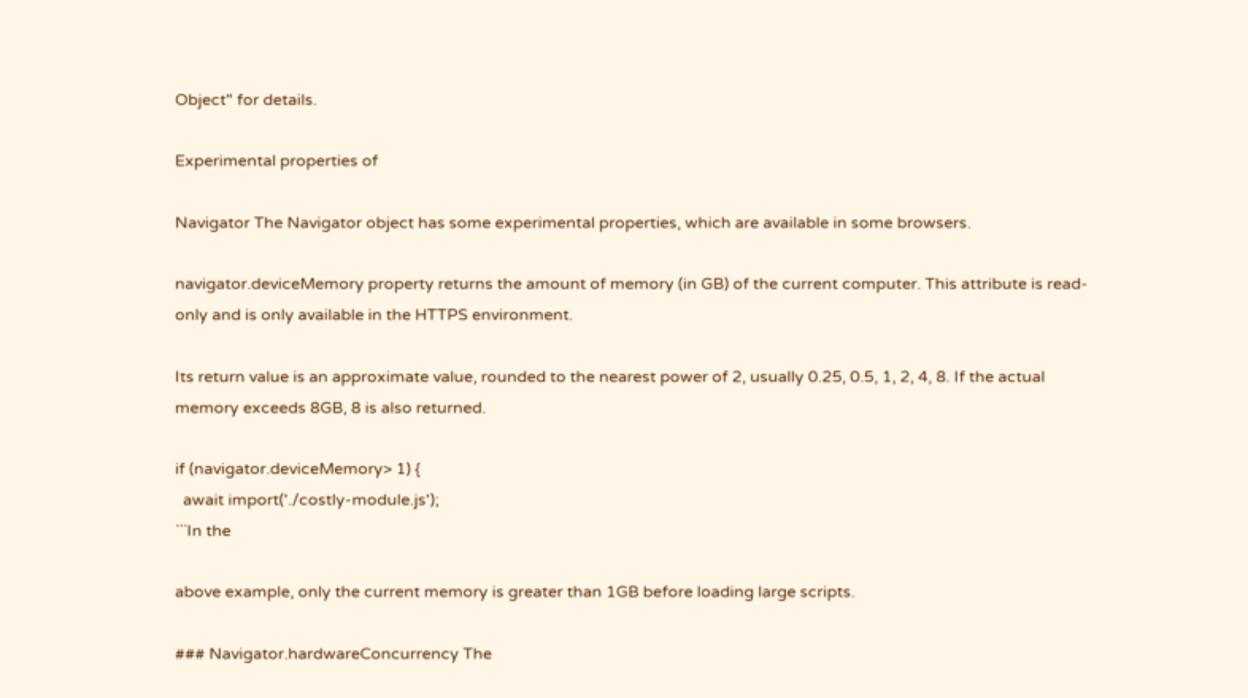Object" for details.

Experimental properties of

Navigator The Navigator object has some experimental properties, which are available in some browsers.

navigator.deviceMemory property returns the amount of memory (in GB) of the current computer. This attribute is read-only and is only available in the HTTPS environment.

Its return value is an approximate value, rounded to the nearest power of 2, usually 0.25, 0.5, 1, 2, 4, 8. If the actual memory exceeds 8GB, 8 is also returned.

if (navigator.deviceMemory> 1) {
  await import('./costly-module.js');
```In the

above example, only the current memory is greater than 1GB before loading large scripts.

### Navigator.hardwareConcurrency The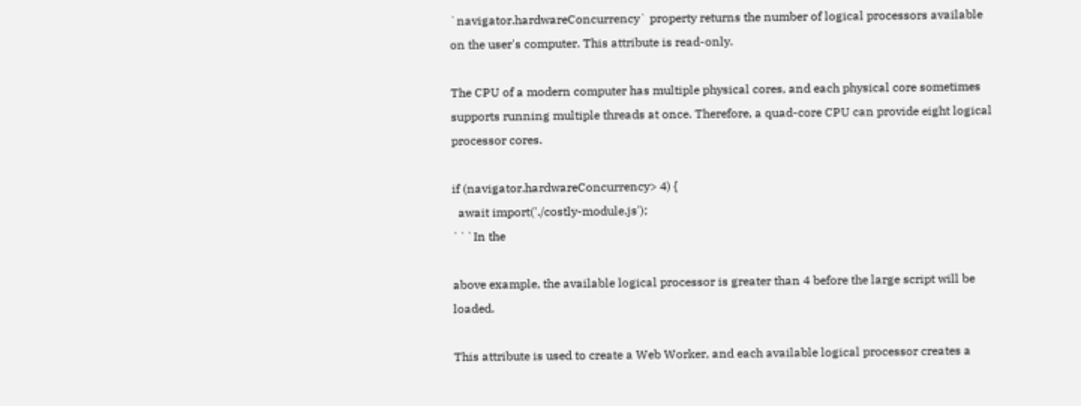`navigator.hardwareConcurrency` property returns the number of logical processors available on the user's computer. This attribute is read-only.

The CPU of a modern computer has multiple physical cores, and each physical core sometimes supports running multiple threads at once. Therefore, a quad-core CPU can provide eight logical processor cores.

if (navigator.hardwareConcurrency> 4) {
  await import('./costly-module.js');
```In the

above example, the available logical processor is greater than 4 before the large script will be loaded.

This attribute is used to create a Web Worker, and each available logical processor creates a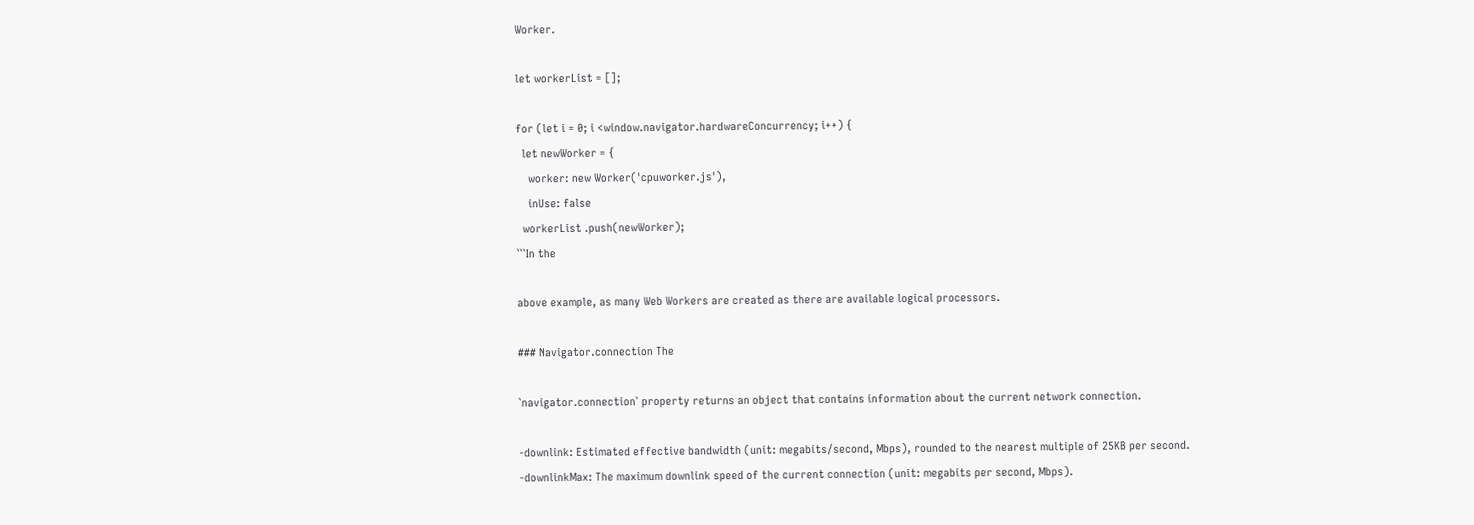Worker.

let workerList = [];

for (let i = 0; i <window.navigator.hardwareConcurrency; i++) {
  let newWorker = {
    worker: new Worker('cpuworker.js'),
    inUse: false
  workerList .push(newWorker);
```In the

above example, as many Web Workers are created as there are available logical processors.

### Navigator.connection The

`navigator.connection` property returns an object that contains information about the current network connection.

-downlink: Estimated effective bandwidth (unit: megabits/second, Mbps), rounded to the nearest multiple of 25KB per second.
-downlinkMax: The maximum downlink speed of the current connection (unit: megabits per second, Mbps).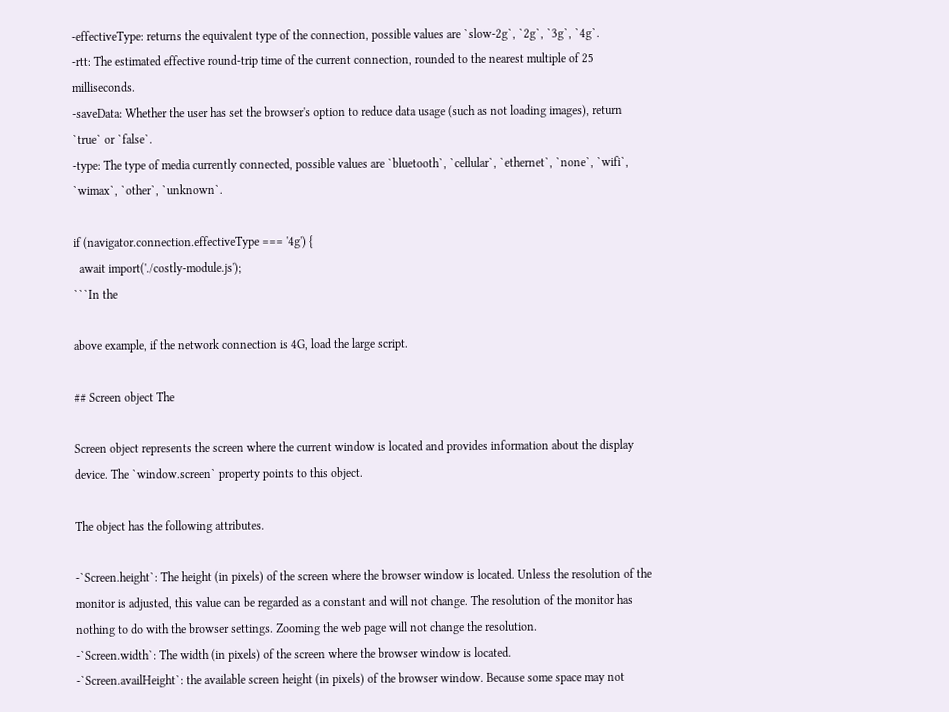-effectiveType: returns the equivalent type of the connection, possible values are `slow-2g`, `2g`, `3g`, `4g`.
-rtt: The estimated effective round-trip time of the current connection, rounded to the nearest multiple of 25 milliseconds.
-saveData: Whether the user has set the browser's option to reduce data usage (such as not loading images), return `true` or `false`.
-type: The type of media currently connected, possible values are `bluetooth`, `cellular`, `ethernet`, `none`, `wifi`, `wimax`, `other`, `unknown`.

if (navigator.connection.effectiveType === '4g') {
  await import('./costly-module.js');
```In the

above example, if the network connection is 4G, load the large script.

## Screen object The

Screen object represents the screen where the current window is located and provides information about the display device. The `window.screen` property points to this object.

The object has the following attributes.

-`Screen.height`: The height (in pixels) of the screen where the browser window is located. Unless the resolution of the monitor is adjusted, this value can be regarded as a constant and will not change. The resolution of the monitor has nothing to do with the browser settings. Zooming the web page will not change the resolution.
-`Screen.width`: The width (in pixels) of the screen where the browser window is located.
-`Screen.availHeight`: the available screen height (in pixels) of the browser window. Because some space may not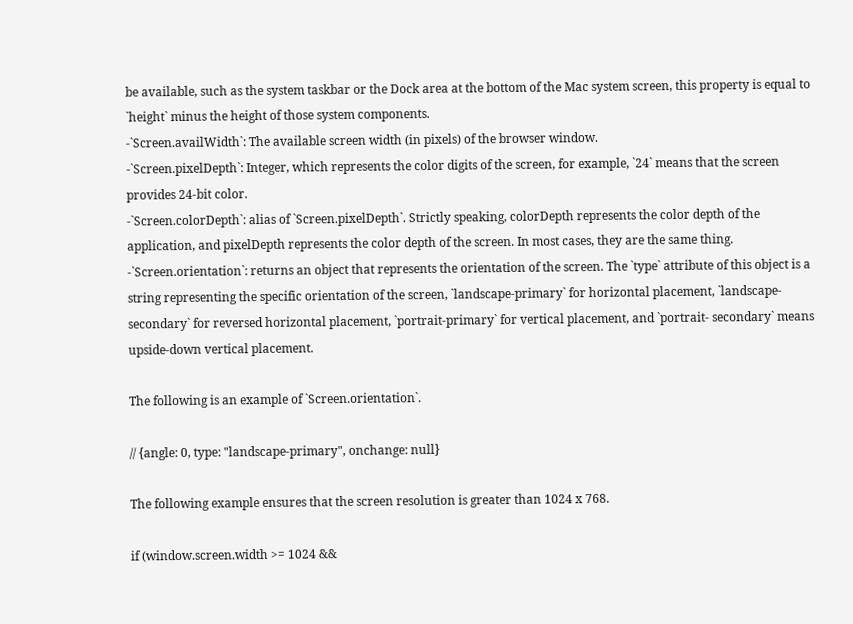be available, such as the system taskbar or the Dock area at the bottom of the Mac system screen, this property is equal to `height` minus the height of those system components.
-`Screen.availWidth`: The available screen width (in pixels) of the browser window.
-`Screen.pixelDepth`: Integer, which represents the color digits of the screen, for example, `24` means that the screen provides 24-bit color.
-`Screen.colorDepth`: alias of `Screen.pixelDepth`. Strictly speaking, colorDepth represents the color depth of the application, and pixelDepth represents the color depth of the screen. In most cases, they are the same thing.
-`Screen.orientation`: returns an object that represents the orientation of the screen. The `type` attribute of this object is a string representing the specific orientation of the screen, `landscape-primary` for horizontal placement, `landscape-secondary` for reversed horizontal placement, `portrait-primary` for vertical placement, and `portrait- secondary` means upside-down vertical placement.

The following is an example of `Screen.orientation`.

// {angle: 0, type: "landscape-primary", onchange: null}

The following example ensures that the screen resolution is greater than 1024 x 768.

if (window.screen.width >= 1024 &&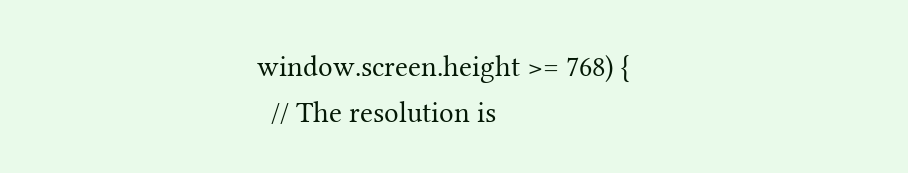window.screen.height >= 768) {
  // The resolution is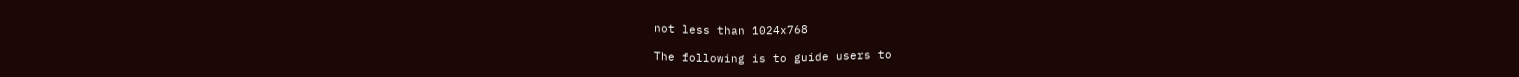not less than 1024x768

The following is to guide users to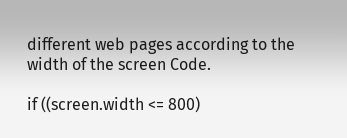different web pages according to the width of the screen Code.

if ((screen.width <= 800)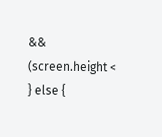&& (screen.height <
} else {